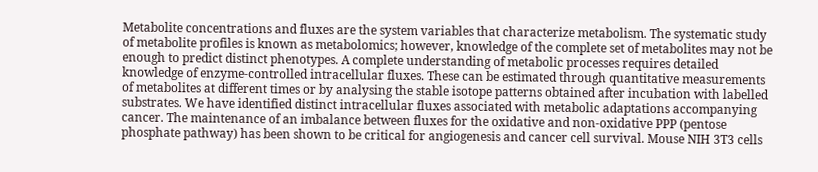Metabolite concentrations and fluxes are the system variables that characterize metabolism. The systematic study of metabolite profiles is known as metabolomics; however, knowledge of the complete set of metabolites may not be enough to predict distinct phenotypes. A complete understanding of metabolic processes requires detailed knowledge of enzyme-controlled intracellular fluxes. These can be estimated through quantitative measurements of metabolites at different times or by analysing the stable isotope patterns obtained after incubation with labelled substrates. We have identified distinct intracellular fluxes associated with metabolic adaptations accompanying cancer. The maintenance of an imbalance between fluxes for the oxidative and non-oxidative PPP (pentose phosphate pathway) has been shown to be critical for angiogenesis and cancer cell survival. Mouse NIH 3T3 cells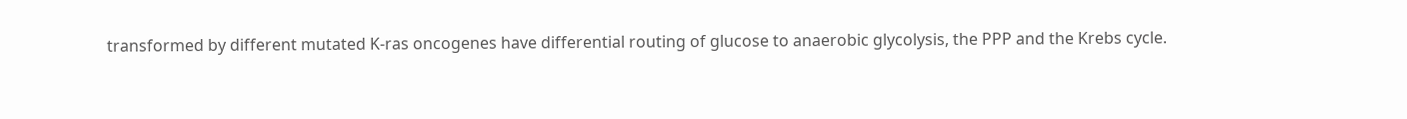transformed by different mutated K-ras oncogenes have differential routing of glucose to anaerobic glycolysis, the PPP and the Krebs cycle.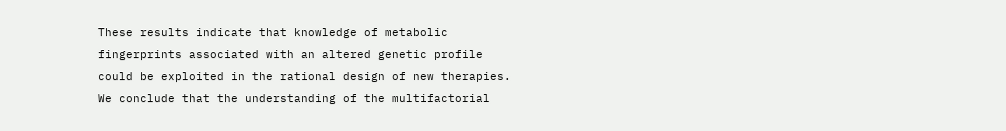These results indicate that knowledge of metabolic fingerprints associated with an altered genetic profile could be exploited in the rational design of new therapies. We conclude that the understanding of the multifactorial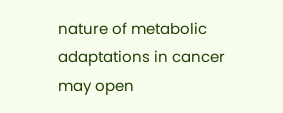nature of metabolic adaptations in cancer may open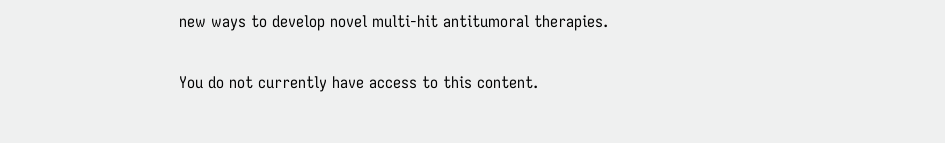new ways to develop novel multi-hit antitumoral therapies.

You do not currently have access to this content.